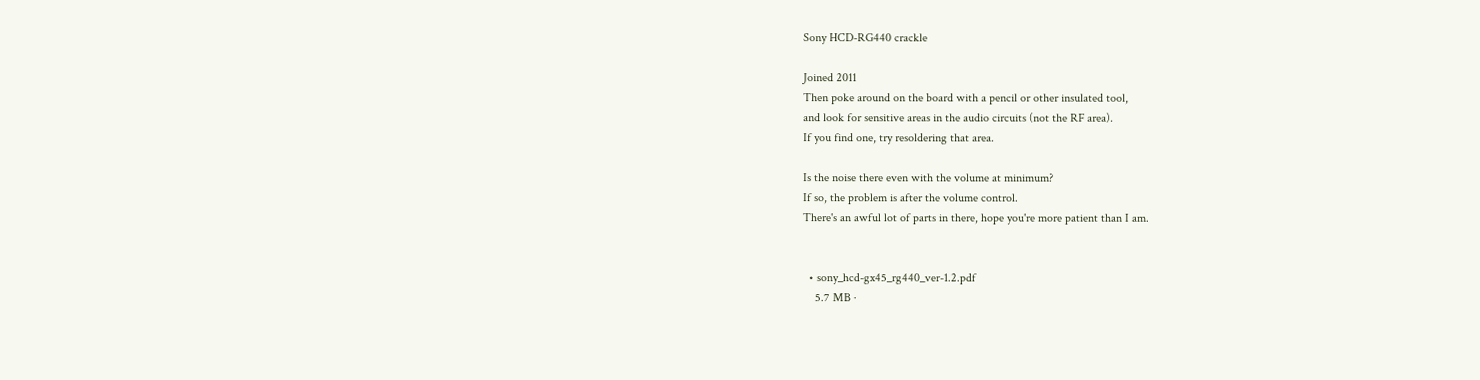Sony HCD-RG440 crackle

Joined 2011
Then poke around on the board with a pencil or other insulated tool,
and look for sensitive areas in the audio circuits (not the RF area).
If you find one, try resoldering that area.

Is the noise there even with the volume at minimum?
If so, the problem is after the volume control.
There's an awful lot of parts in there, hope you're more patient than I am.


  • sony_hcd-gx45_rg440_ver-1.2.pdf
    5.7 MB ·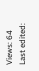Views: 64
Last edited: